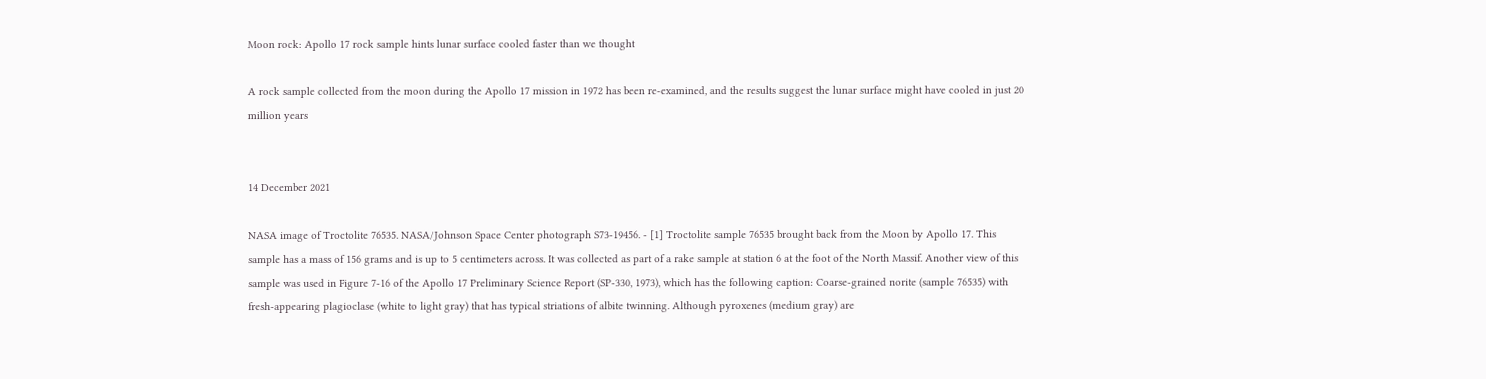Moon rock: Apollo 17 rock sample hints lunar surface cooled faster than we thought

A rock sample collected from the moon during the Apollo 17 mission in 1972 has been re-examined, and the results suggest the lunar surface might have cooled in just 20 million years


14 December 2021

NASA image of Troctolite 76535. NASA/Johnson Space Center photograph S73-19456. - [1] Troctolite sample 76535 brought back from the Moon by Apollo 17. This sample has a mass of 156 grams and is up to 5 centimeters across. It was collected as part of a rake sample at station 6 at the foot of the North Massif. Another view of this sample was used in Figure 7-16 of the Apollo 17 Preliminary Science Report (SP-330, 1973), which has the following caption: Coarse-grained norite (sample 76535) with fresh-appearing plagioclase (white to light gray) that has typical striations of albite twinning. Although pyroxenes (medium gray) are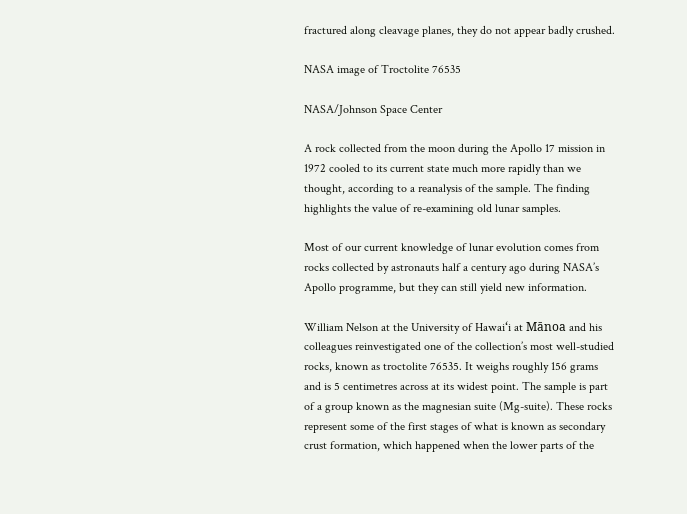fractured along cleavage planes, they do not appear badly crushed.

NASA image of Troctolite 76535

NASA/Johnson Space Center

A rock collected from the moon during the Apollo 17 mission in 1972 cooled to its current state much more rapidly than we thought, according to a reanalysis of the sample. The finding highlights the value of re-examining old lunar samples.

Most of our current knowledge of lunar evolution comes from rocks collected by astronauts half a century ago during NASA’s Apollo programme, but they can still yield new information.

William Nelson at the University of Hawaiʻi at Mānoa and his colleagues reinvestigated one of the collection’s most well-studied rocks, known as troctolite 76535. It weighs roughly 156 grams and is 5 centimetres across at its widest point. The sample is part of a group known as the magnesian suite (Mg-suite). These rocks represent some of the first stages of what is known as secondary crust formation, which happened when the lower parts of the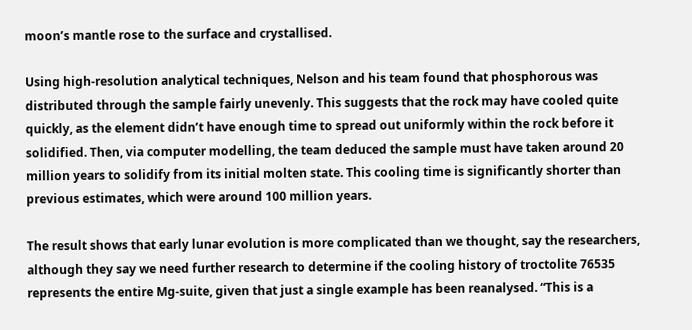moon’s mantle rose to the surface and crystallised.

Using high-resolution analytical techniques, Nelson and his team found that phosphorous was distributed through the sample fairly unevenly. This suggests that the rock may have cooled quite quickly, as the element didn’t have enough time to spread out uniformly within the rock before it solidified. Then, via computer modelling, the team deduced the sample must have taken around 20 million years to solidify from its initial molten state. This cooling time is significantly shorter than previous estimates, which were around 100 million years.

The result shows that early lunar evolution is more complicated than we thought, say the researchers, although they say we need further research to determine if the cooling history of troctolite 76535 represents the entire Mg-suite, given that just a single example has been reanalysed. “This is a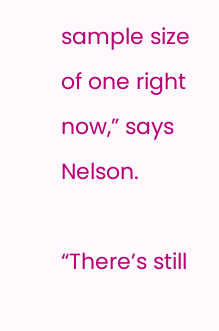sample size of one right now,” says Nelson.

“There’s still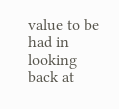value to be had in looking back at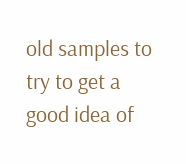old samples to try to get a good idea of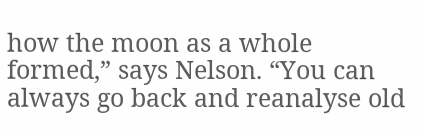how the moon as a whole formed,” says Nelson. “You can always go back and reanalyse old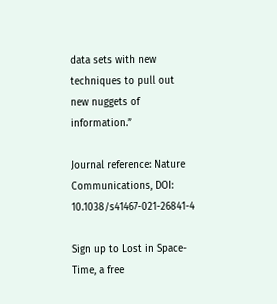data sets with new techniques to pull out new nuggets of information.”

Journal reference: Nature Communications, DOI: 10.1038/s41467-021-26841-4

Sign up to Lost in Space-Time, a free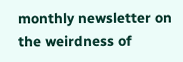monthly newsletter on the weirdness of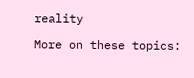reality

More on these topics: